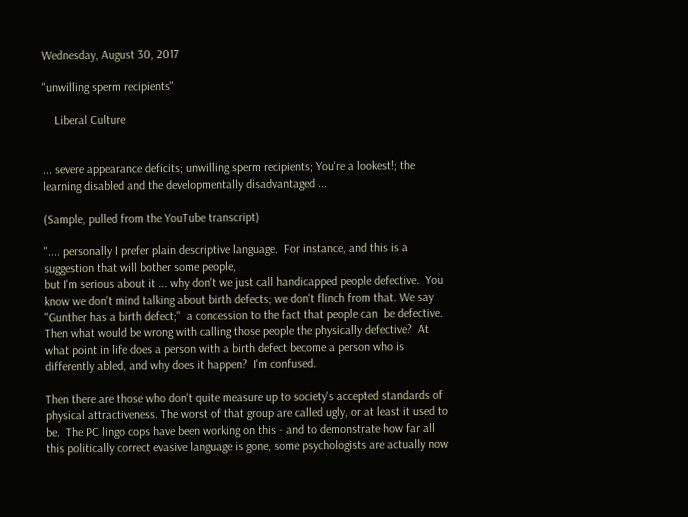Wednesday, August 30, 2017

"unwilling sperm recipients"

    Liberal Culture


... severe appearance deficits; unwilling sperm recipients; You're a lookest!; the learning disabled and the developmentally disadvantaged ...

(Sample, pulled from the YouTube transcript)

".... personally I prefer plain descriptive language.  For instance, and this is a suggestion that will bother some people,
but I'm serious about it ... why don't we just call handicapped people defective.  You know we don't mind talking about birth defects; we don't flinch from that. We say "Gunther has a birth defect;"  a concession to the fact that people can  be defective. Then what would be wrong with calling those people the physically defective?  At what point in life does a person with a birth defect become a person who is differently abled, and why does it happen?  I'm confused.

Then there are those who don't quite measure up to society's accepted standards of physical attractiveness. The worst of that group are called ugly, or at least it used to be.  The PC lingo cops have been working on this - and to demonstrate how far all this politically correct evasive language is gone, some psychologists are actually now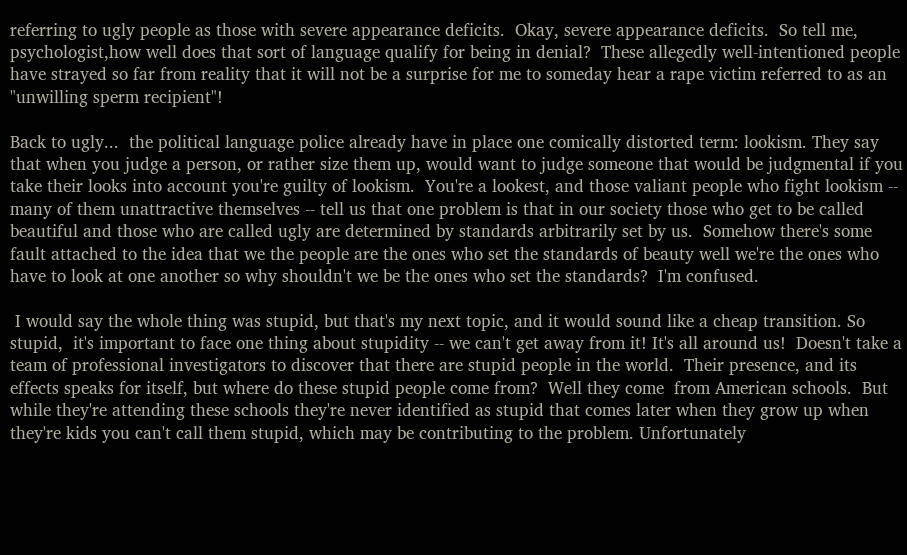referring to ugly people as those with severe appearance deficits.  Okay, severe appearance deficits.  So tell me,  psychologist,how well does that sort of language qualify for being in denial?  These allegedly well-intentioned people have strayed so far from reality that it will not be a surprise for me to someday hear a rape victim referred to as an "unwilling sperm recipient"!

Back to ugly...  the political language police already have in place one comically distorted term: lookism. They say that when you judge a person, or rather size them up, would want to judge someone that would be judgmental if you take their looks into account you're guilty of lookism.  You're a lookest, and those valiant people who fight lookism -- many of them unattractive themselves -- tell us that one problem is that in our society those who get to be called beautiful and those who are called ugly are determined by standards arbitrarily set by us.  Somehow there's some fault attached to the idea that we the people are the ones who set the standards of beauty well we're the ones who have to look at one another so why shouldn't we be the ones who set the standards?  I'm confused.

 I would say the whole thing was stupid, but that's my next topic, and it would sound like a cheap transition. So stupid,  it's important to face one thing about stupidity -- we can't get away from it! It's all around us!  Doesn't take a team of professional investigators to discover that there are stupid people in the world.  Their presence, and its effects speaks for itself, but where do these stupid people come from?  Well they come  from American schools.  But while they're attending these schools they're never identified as stupid that comes later when they grow up when they're kids you can't call them stupid, which may be contributing to the problem. Unfortunately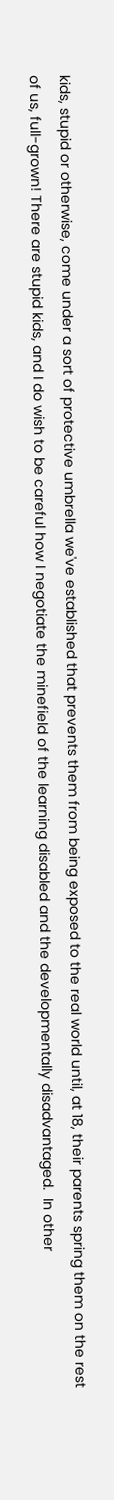kids, stupid or otherwise, come under a sort of protective umbrella we've established that prevents them from being exposed to the real world until, at 18, their parents spring them on the rest of us, full-grown! There are stupid kids, and I do wish to be careful how I negotiate the minefield of the learning disabled and the developmentally disadvantaged.  In other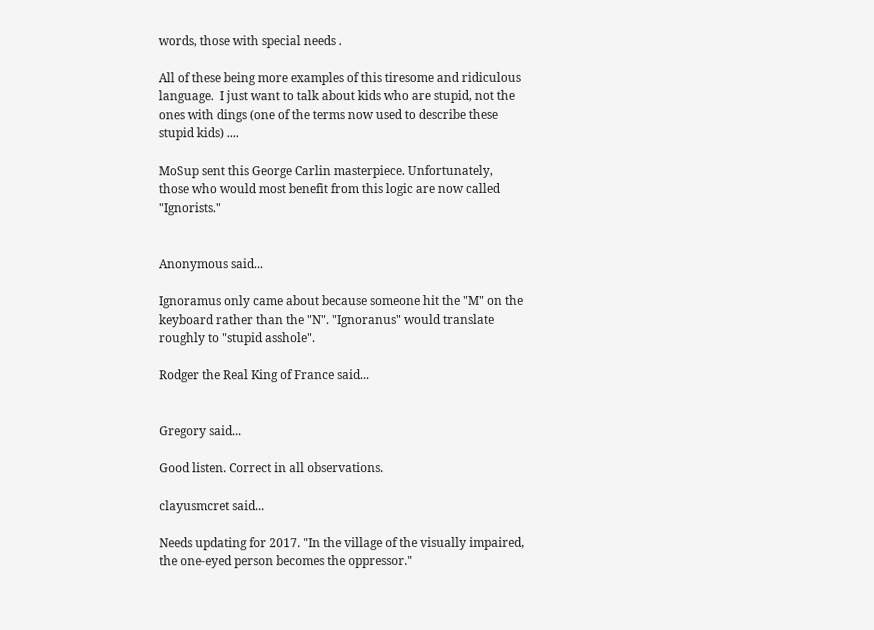words, those with special needs .

All of these being more examples of this tiresome and ridiculous language.  I just want to talk about kids who are stupid, not the ones with dings (one of the terms now used to describe these stupid kids) ....

MoSup sent this George Carlin masterpiece. Unfortunately, those who would most benefit from this logic are now called "Ignorists."


Anonymous said...

Ignoramus only came about because someone hit the "M" on the keyboard rather than the "N". "Ignoranus" would translate roughly to "stupid asshole".

Rodger the Real King of France said...


Gregory said...

Good listen. Correct in all observations.

clayusmcret said...

Needs updating for 2017. "In the village of the visually impaired, the one-eyed person becomes the oppressor."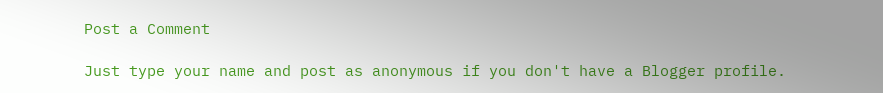Post a Comment

Just type your name and post as anonymous if you don't have a Blogger profile.